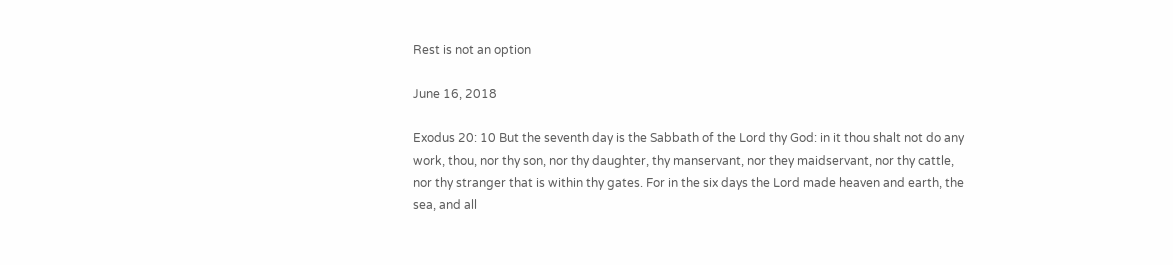Rest is not an option

June 16, 2018

Exodus 20: 10 But the seventh day is the Sabbath of the Lord thy God: in it thou shalt not do any work, thou, nor thy son, nor thy daughter, thy manservant, nor they maidservant, nor thy cattle, nor thy stranger that is within thy gates. For in the six days the Lord made heaven and earth, the sea, and all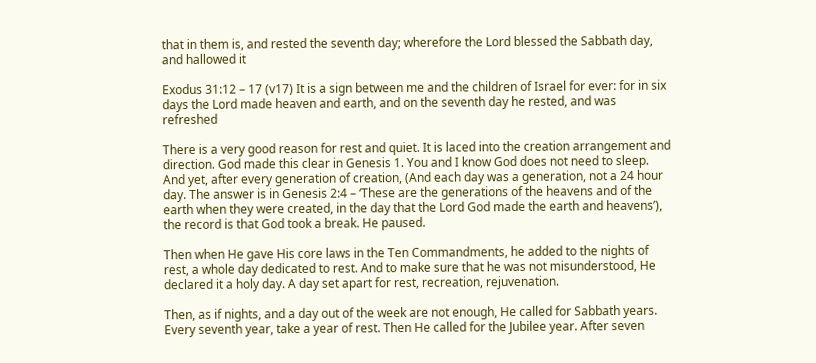that in them is, and rested the seventh day; wherefore the Lord blessed the Sabbath day, and hallowed it

Exodus 31:12 – 17 (v17) It is a sign between me and the children of Israel for ever: for in six days the Lord made heaven and earth, and on the seventh day he rested, and was refreshed

There is a very good reason for rest and quiet. It is laced into the creation arrangement and direction. God made this clear in Genesis 1. You and I know God does not need to sleep. And yet, after every generation of creation, (And each day was a generation, not a 24 hour day. The answer is in Genesis 2:4 – ‘These are the generations of the heavens and of the earth when they were created, in the day that the Lord God made the earth and heavens’), the record is that God took a break. He paused.

Then when He gave His core laws in the Ten Commandments, he added to the nights of rest, a whole day dedicated to rest. And to make sure that he was not misunderstood, He declared it a holy day. A day set apart for rest, recreation, rejuvenation.

Then, as if nights, and a day out of the week are not enough, He called for Sabbath years. Every seventh year, take a year of rest. Then He called for the Jubilee year. After seven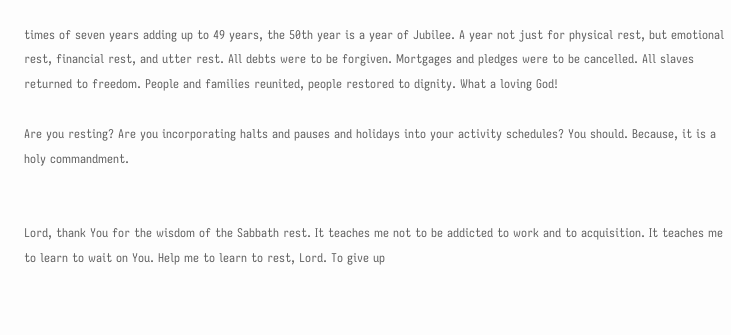times of seven years adding up to 49 years, the 50th year is a year of Jubilee. A year not just for physical rest, but emotional rest, financial rest, and utter rest. All debts were to be forgiven. Mortgages and pledges were to be cancelled. All slaves returned to freedom. People and families reunited, people restored to dignity. What a loving God!

Are you resting? Are you incorporating halts and pauses and holidays into your activity schedules? You should. Because, it is a holy commandment.


Lord, thank You for the wisdom of the Sabbath rest. It teaches me not to be addicted to work and to acquisition. It teaches me to learn to wait on You. Help me to learn to rest, Lord. To give up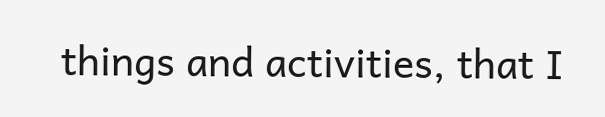things and activities, that I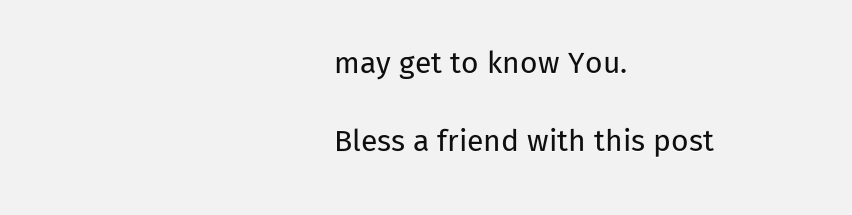may get to know You.

Bless a friend with this post